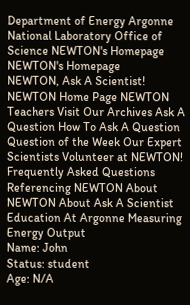Department of Energy Argonne National Laboratory Office of Science NEWTON's Homepage NEWTON's Homepage
NEWTON, Ask A Scientist!
NEWTON Home Page NEWTON Teachers Visit Our Archives Ask A Question How To Ask A Question Question of the Week Our Expert Scientists Volunteer at NEWTON! Frequently Asked Questions Referencing NEWTON About NEWTON About Ask A Scientist Education At Argonne Measuring Energy Output
Name: John
Status: student
Age: N/A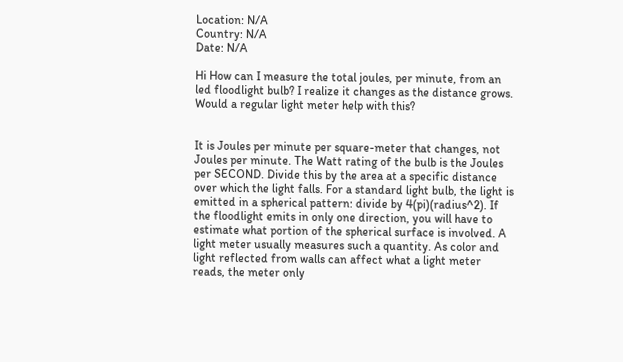Location: N/A
Country: N/A
Date: N/A

Hi How can I measure the total joules, per minute, from an led floodlight bulb? I realize it changes as the distance grows. Would a regular light meter help with this?


It is Joules per minute per square-meter that changes, not Joules per minute. The Watt rating of the bulb is the Joules per SECOND. Divide this by the area at a specific distance over which the light falls. For a standard light bulb, the light is emitted in a spherical pattern: divide by 4(pi)(radius^2). If the floodlight emits in only one direction, you will have to estimate what portion of the spherical surface is involved. A light meter usually measures such a quantity. As color and light reflected from walls can affect what a light meter reads, the meter only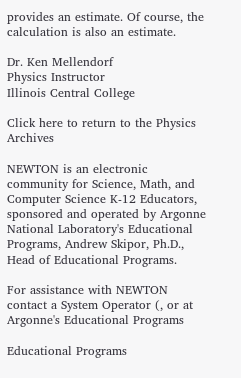provides an estimate. Of course, the calculation is also an estimate.

Dr. Ken Mellendorf
Physics Instructor
Illinois Central College

Click here to return to the Physics Archives

NEWTON is an electronic community for Science, Math, and Computer Science K-12 Educators, sponsored and operated by Argonne National Laboratory's Educational Programs, Andrew Skipor, Ph.D., Head of Educational Programs.

For assistance with NEWTON contact a System Operator (, or at Argonne's Educational Programs

Educational Programs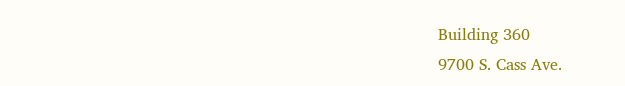Building 360
9700 S. Cass Ave.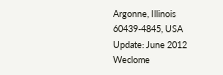Argonne, Illinois
60439-4845, USA
Update: June 2012
Weclome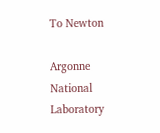To Newton

Argonne National Laboratory